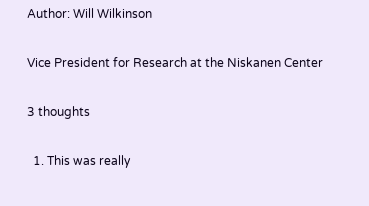Author: Will Wilkinson

Vice President for Research at the Niskanen Center

3 thoughts

  1. This was really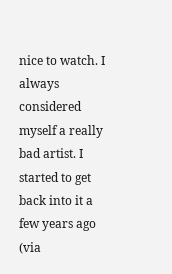nice to watch. I always considered myself a really bad artist. I started to get back into it a few years ago (via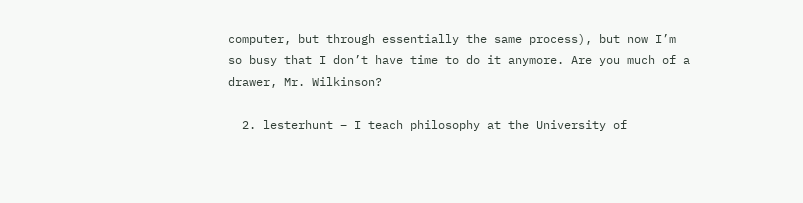computer, but through essentially the same process), but now I’m so busy that I don’t have time to do it anymore. Are you much of a drawer, Mr. Wilkinson?

  2. lesterhunt – I teach philosophy at the University of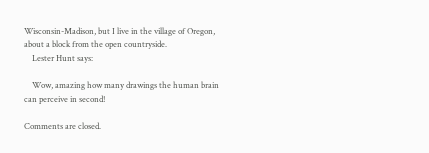Wisconsin-Madison, but I live in the village of Oregon, about a block from the open countryside.
    Lester Hunt says:

    Wow, amazing how many drawings the human brain can perceive in second!

Comments are closed.